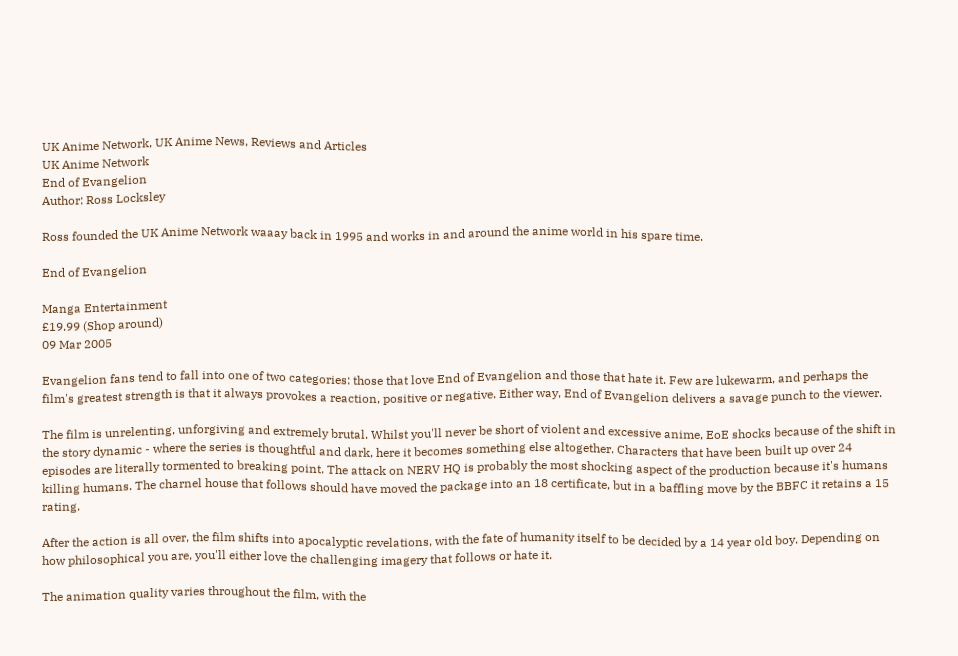UK Anime Network, UK Anime News, Reviews and Articles
UK Anime Network
End of Evangelion
Author: Ross Locksley

Ross founded the UK Anime Network waaay back in 1995 and works in and around the anime world in his spare time.

End of Evangelion

Manga Entertainment
£19.99 (Shop around)
09 Mar 2005

Evangelion fans tend to fall into one of two categories: those that love End of Evangelion and those that hate it. Few are lukewarm, and perhaps the film's greatest strength is that it always provokes a reaction, positive or negative. Either way, End of Evangelion delivers a savage punch to the viewer.

The film is unrelenting, unforgiving and extremely brutal. Whilst you'll never be short of violent and excessive anime, EoE shocks because of the shift in the story dynamic - where the series is thoughtful and dark, here it becomes something else altogether. Characters that have been built up over 24 episodes are literally tormented to breaking point. The attack on NERV HQ is probably the most shocking aspect of the production because it's humans killing humans. The charnel house that follows should have moved the package into an 18 certificate, but in a baffling move by the BBFC it retains a 15 rating.

After the action is all over, the film shifts into apocalyptic revelations, with the fate of humanity itself to be decided by a 14 year old boy. Depending on how philosophical you are, you'll either love the challenging imagery that follows or hate it.

The animation quality varies throughout the film, with the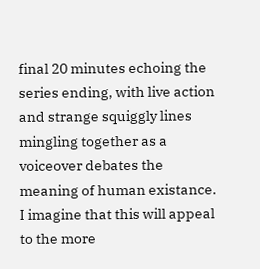final 20 minutes echoing the series ending, with live action and strange squiggly lines mingling together as a voiceover debates the meaning of human existance. I imagine that this will appeal to the more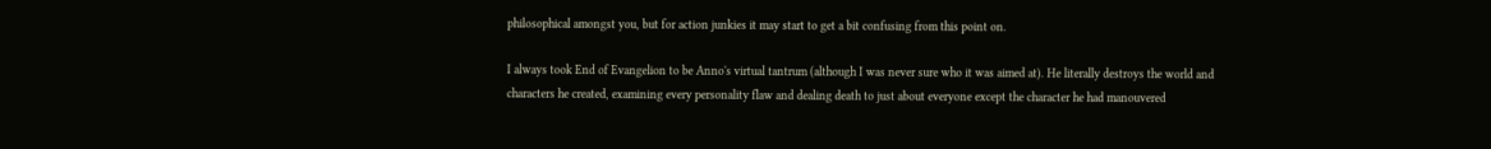philosophical amongst you, but for action junkies it may start to get a bit confusing from this point on.

I always took End of Evangelion to be Anno's virtual tantrum (although I was never sure who it was aimed at). He literally destroys the world and characters he created, examining every personality flaw and dealing death to just about everyone except the character he had manouvered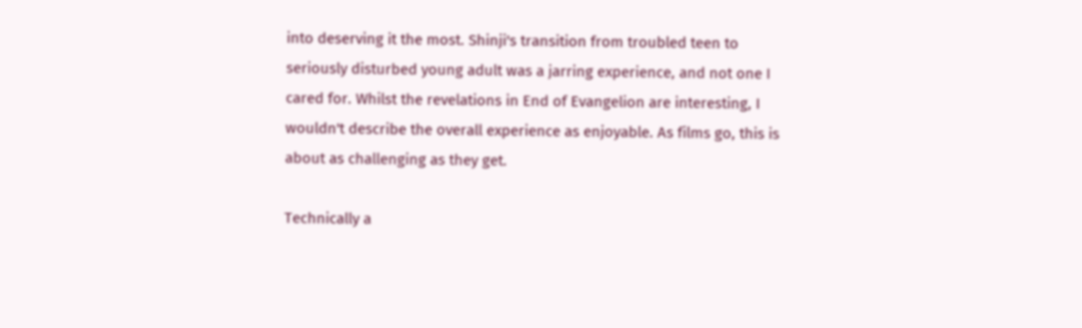into deserving it the most. Shinji's transition from troubled teen to seriously disturbed young adult was a jarring experience, and not one I cared for. Whilst the revelations in End of Evangelion are interesting, I wouldn't describe the overall experience as enjoyable. As films go, this is about as challenging as they get.

Technically a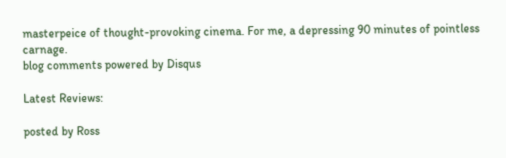masterpeice of thought-provoking cinema. For me, a depressing 90 minutes of pointless carnage.
blog comments powered by Disqus

Latest Reviews:

posted by Ross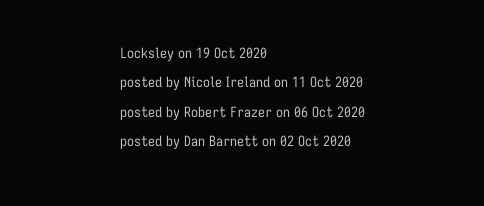Locksley on 19 Oct 2020
posted by Nicole Ireland on 11 Oct 2020
posted by Robert Frazer on 06 Oct 2020
posted by Dan Barnett on 02 Oct 2020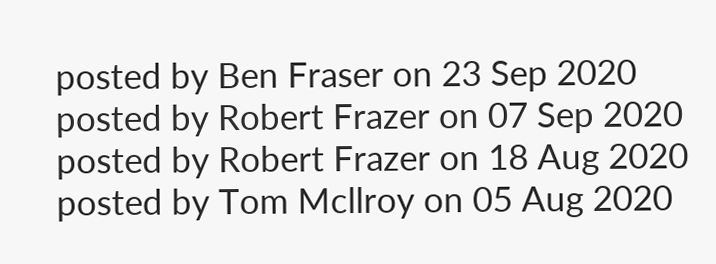posted by Ben Fraser on 23 Sep 2020
posted by Robert Frazer on 07 Sep 2020
posted by Robert Frazer on 18 Aug 2020
posted by Tom Mcllroy on 05 Aug 2020